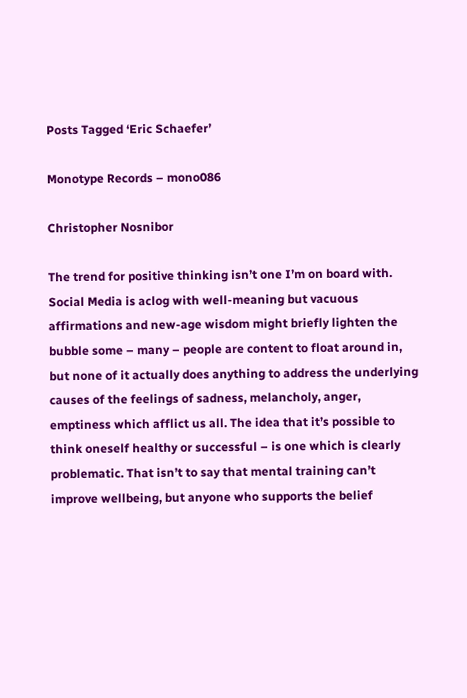Posts Tagged ‘Eric Schaefer’

Monotype Records – mono086

Christopher Nosnibor

The trend for positive thinking isn’t one I’m on board with. Social Media is aclog with well-meaning but vacuous affirmations and new-age wisdom might briefly lighten the bubble some – many – people are content to float around in, but none of it actually does anything to address the underlying causes of the feelings of sadness, melancholy, anger, emptiness which afflict us all. The idea that it’s possible to think oneself healthy or successful – is one which is clearly problematic. That isn’t to say that mental training can’t improve wellbeing, but anyone who supports the belief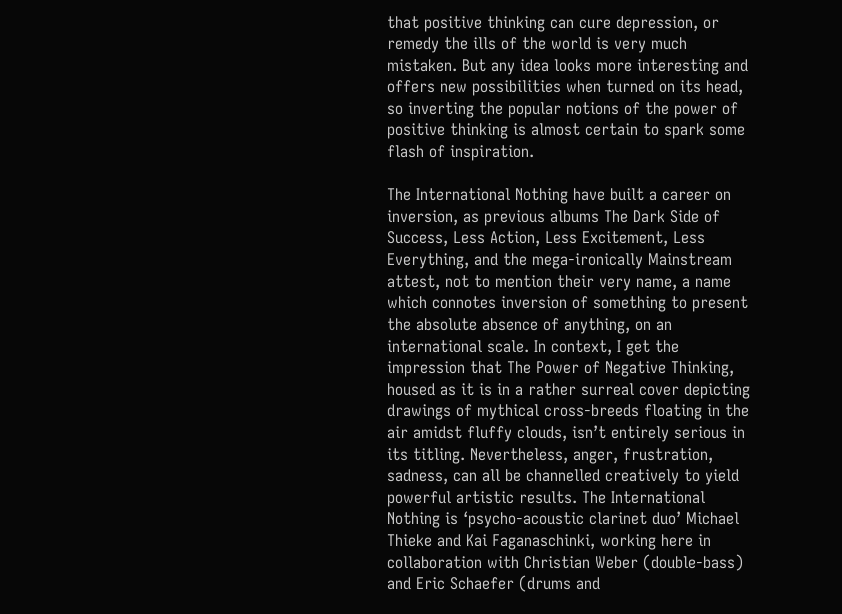that positive thinking can cure depression, or remedy the ills of the world is very much mistaken. But any idea looks more interesting and offers new possibilities when turned on its head, so inverting the popular notions of the power of positive thinking is almost certain to spark some flash of inspiration.

The International Nothing have built a career on inversion, as previous albums The Dark Side of Success, Less Action, Less Excitement, Less Everything, and the mega-ironically Mainstream attest, not to mention their very name, a name which connotes inversion of something to present the absolute absence of anything, on an international scale. In context, I get the impression that The Power of Negative Thinking, housed as it is in a rather surreal cover depicting drawings of mythical cross-breeds floating in the air amidst fluffy clouds, isn’t entirely serious in its titling. Nevertheless, anger, frustration, sadness, can all be channelled creatively to yield powerful artistic results. The International Nothing is ‘psycho-acoustic clarinet duo’ Michael Thieke and Kai Faganaschinki, working here in collaboration with Christian Weber (double-bass) and Eric Schaefer (drums and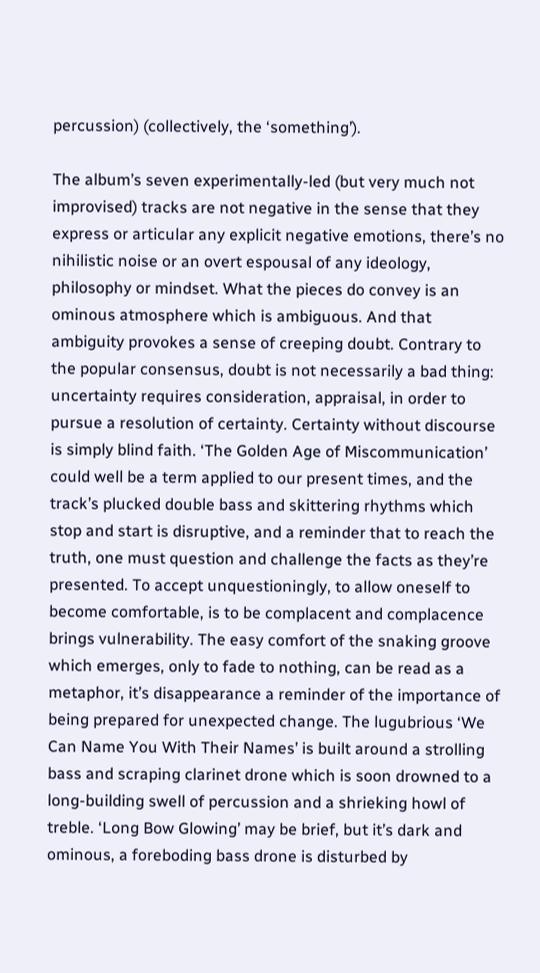percussion) (collectively, the ‘something’).

The album’s seven experimentally-led (but very much not improvised) tracks are not negative in the sense that they express or articular any explicit negative emotions, there’s no nihilistic noise or an overt espousal of any ideology, philosophy or mindset. What the pieces do convey is an ominous atmosphere which is ambiguous. And that ambiguity provokes a sense of creeping doubt. Contrary to the popular consensus, doubt is not necessarily a bad thing: uncertainty requires consideration, appraisal, in order to pursue a resolution of certainty. Certainty without discourse is simply blind faith. ‘The Golden Age of Miscommunication’ could well be a term applied to our present times, and the track’s plucked double bass and skittering rhythms which stop and start is disruptive, and a reminder that to reach the truth, one must question and challenge the facts as they’re presented. To accept unquestioningly, to allow oneself to become comfortable, is to be complacent and complacence brings vulnerability. The easy comfort of the snaking groove which emerges, only to fade to nothing, can be read as a metaphor, it’s disappearance a reminder of the importance of being prepared for unexpected change. The lugubrious ‘We Can Name You With Their Names’ is built around a strolling bass and scraping clarinet drone which is soon drowned to a long-building swell of percussion and a shrieking howl of treble. ‘Long Bow Glowing’ may be brief, but it’s dark and ominous, a foreboding bass drone is disturbed by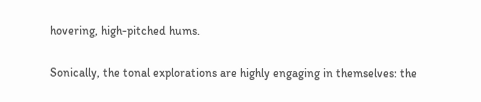hovering, high-pitched hums.

Sonically, the tonal explorations are highly engaging in themselves: the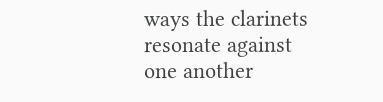ways the clarinets resonate against one another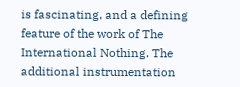is fascinating, and a defining feature of the work of The International Nothing. The additional instrumentation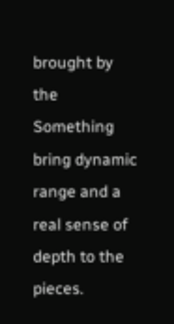brought by the Something bring dynamic range and a real sense of depth to the pieces.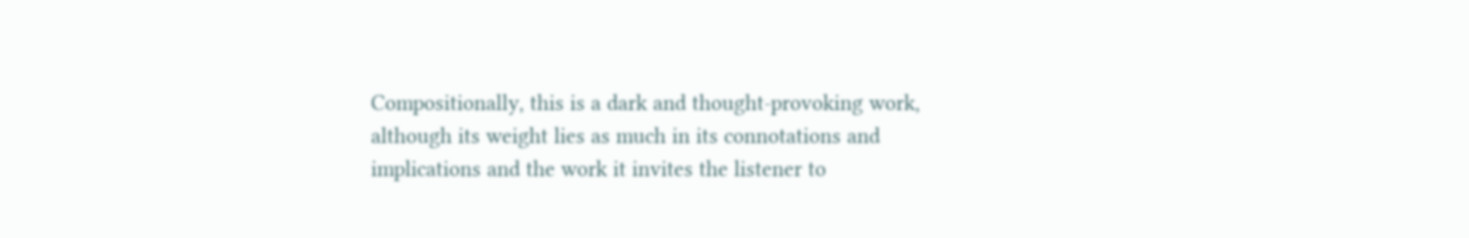Compositionally, this is a dark and thought-provoking work, although its weight lies as much in its connotations and implications and the work it invites the listener to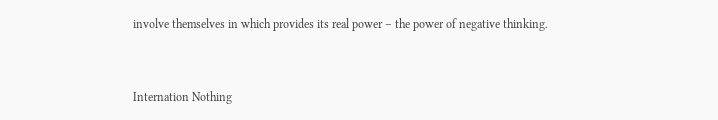involve themselves in which provides its real power – the power of negative thinking.


Internation Nothing